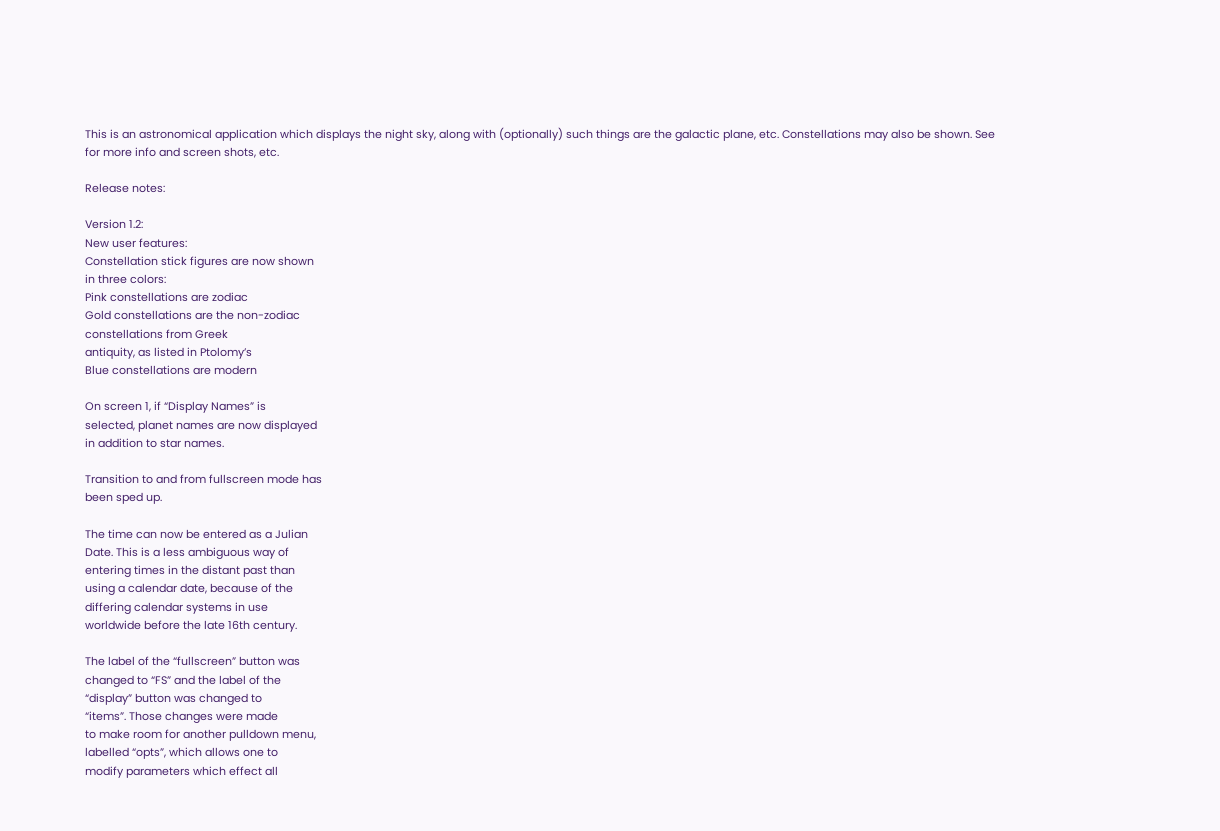This is an astronomical application which displays the night sky, along with (optionally) such things are the galactic plane, etc. Constellations may also be shown. See for more info and screen shots, etc.

Release notes:

Version 1.2:
New user features:
Constellation stick figures are now shown
in three colors:
Pink constellations are zodiac
Gold constellations are the non-zodiac
constellations from Greek
antiquity, as listed in Ptolomy’s
Blue constellations are modern

On screen 1, if “Display Names” is
selected, planet names are now displayed
in addition to star names.

Transition to and from fullscreen mode has
been sped up.

The time can now be entered as a Julian
Date. This is a less ambiguous way of
entering times in the distant past than
using a calendar date, because of the
differing calendar systems in use
worldwide before the late 16th century.

The label of the “fullscreen” button was
changed to “FS” and the label of the
“display” button was changed to
“items”. Those changes were made
to make room for another pulldown menu,
labelled “opts”, which allows one to
modify parameters which effect all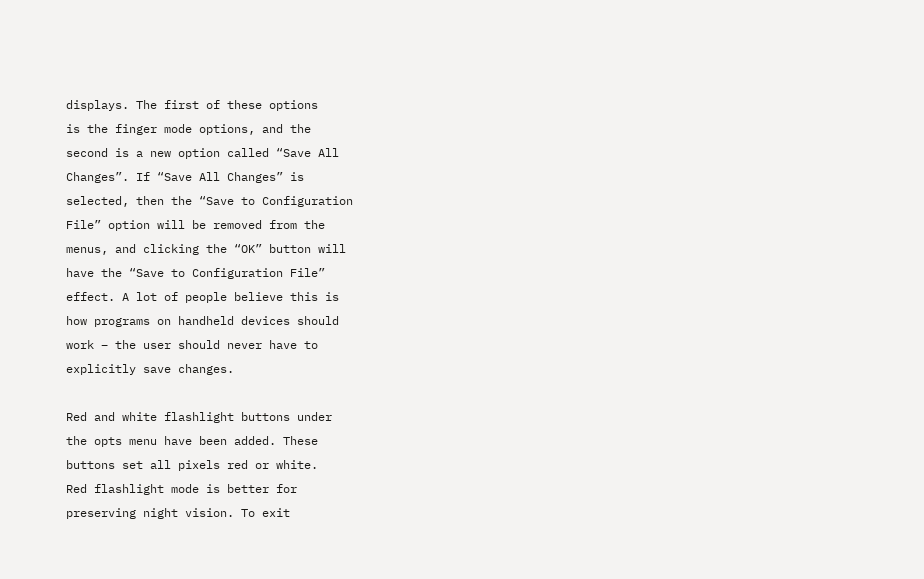displays. The first of these options
is the finger mode options, and the
second is a new option called “Save All
Changes”. If “Save All Changes” is
selected, then the “Save to Configuration
File” option will be removed from the
menus, and clicking the “OK” button will
have the “Save to Configuration File”
effect. A lot of people believe this is
how programs on handheld devices should
work – the user should never have to
explicitly save changes.

Red and white flashlight buttons under
the opts menu have been added. These
buttons set all pixels red or white.
Red flashlight mode is better for
preserving night vision. To exit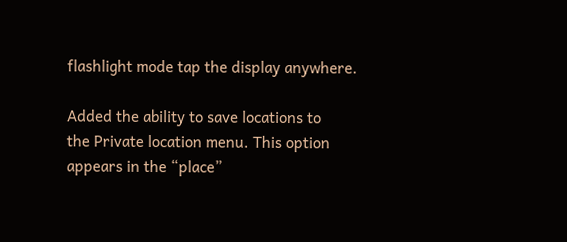flashlight mode tap the display anywhere.

Added the ability to save locations to
the Private location menu. This option
appears in the “place”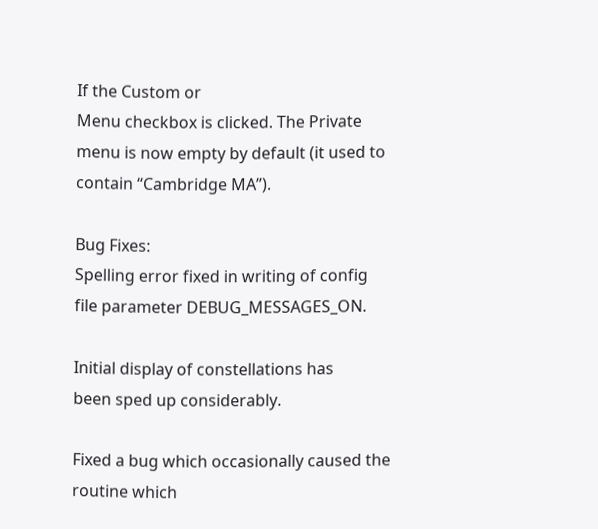If the Custom or
Menu checkbox is clicked. The Private
menu is now empty by default (it used to
contain “Cambridge MA”).

Bug Fixes:
Spelling error fixed in writing of config
file parameter DEBUG_MESSAGES_ON.

Initial display of constellations has
been sped up considerably.

Fixed a bug which occasionally caused the
routine which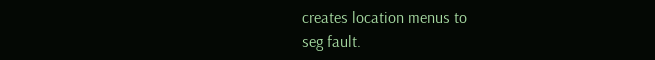creates location menus to
seg fault.